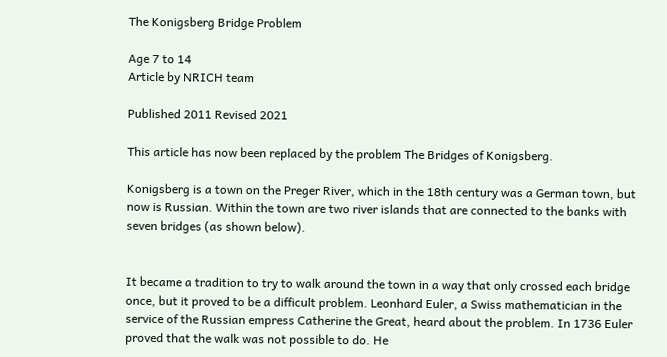The Konigsberg Bridge Problem

Age 7 to 14
Article by NRICH team

Published 2011 Revised 2021

This article has now been replaced by the problem The Bridges of Konigsberg.

Konigsberg is a town on the Preger River, which in the 18th century was a German town, but now is Russian. Within the town are two river islands that are connected to the banks with seven bridges (as shown below).


It became a tradition to try to walk around the town in a way that only crossed each bridge once, but it proved to be a difficult problem. Leonhard Euler, a Swiss mathematician in the service of the Russian empress Catherine the Great, heard about the problem. In 1736 Euler proved that the walk was not possible to do. He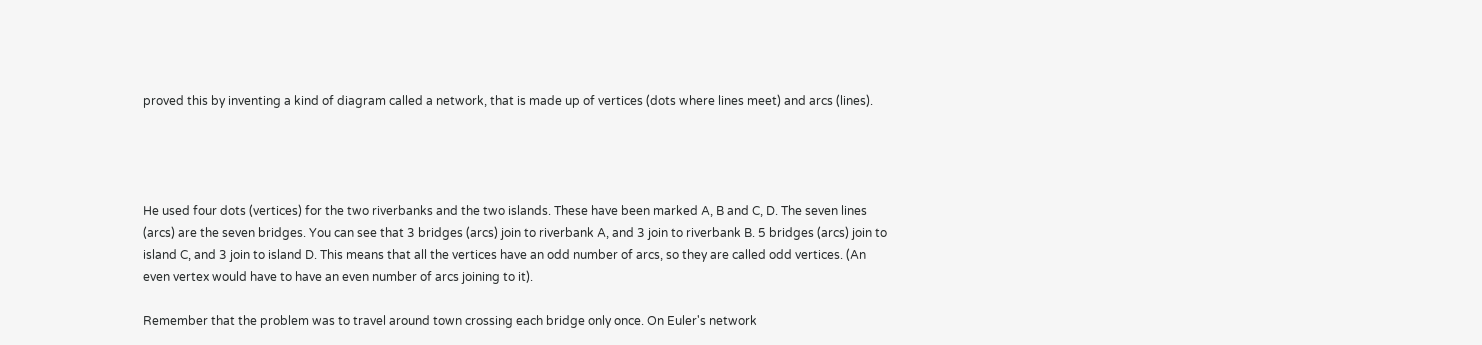proved this by inventing a kind of diagram called a network, that is made up of vertices (dots where lines meet) and arcs (lines).




He used four dots (vertices) for the two riverbanks and the two islands. These have been marked A, B and C, D. The seven lines (arcs) are the seven bridges. You can see that 3 bridges (arcs) join to riverbank A, and 3 join to riverbank B. 5 bridges (arcs) join to island C, and 3 join to island D. This means that all the vertices have an odd number of arcs, so they are called odd vertices. (An even vertex would have to have an even number of arcs joining to it).

Remember that the problem was to travel around town crossing each bridge only once. On Euler's network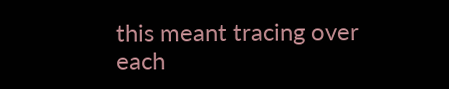this meant tracing over each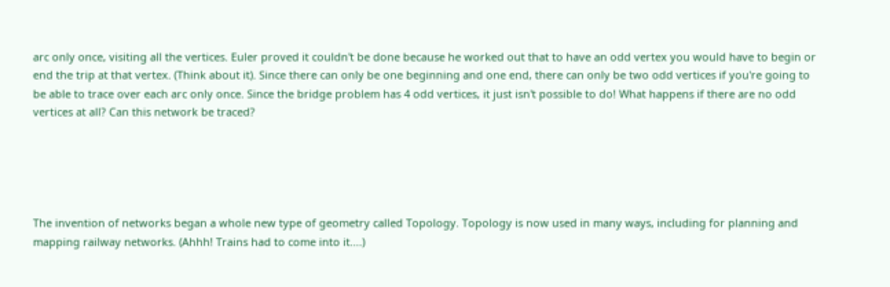arc only once, visiting all the vertices. Euler proved it couldn't be done because he worked out that to have an odd vertex you would have to begin or end the trip at that vertex. (Think about it). Since there can only be one beginning and one end, there can only be two odd vertices if you're going to be able to trace over each arc only once. Since the bridge problem has 4 odd vertices, it just isn't possible to do! What happens if there are no odd vertices at all? Can this network be traced?





The invention of networks began a whole new type of geometry called Topology. Topology is now used in many ways, including for planning and mapping railway networks. (Ahhh! Trains had to come into it....)